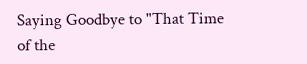Saying Goodbye to "That Time of the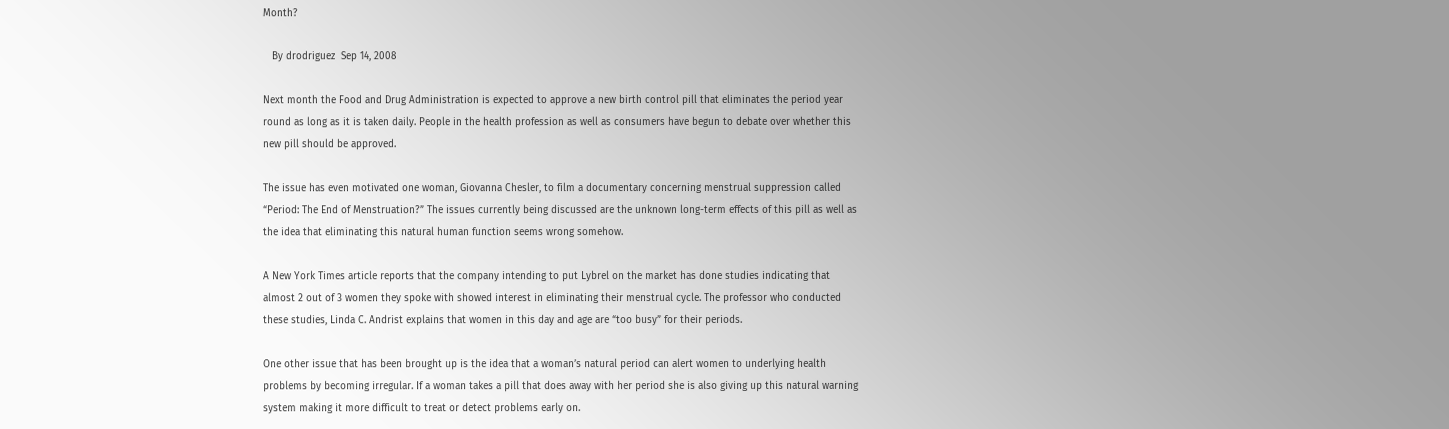Month?

   By drodriguez  Sep 14, 2008

Next month the Food and Drug Administration is expected to approve a new birth control pill that eliminates the period year round as long as it is taken daily. People in the health profession as well as consumers have begun to debate over whether this new pill should be approved.

The issue has even motivated one woman, Giovanna Chesler, to film a documentary concerning menstrual suppression called “Period: The End of Menstruation?” The issues currently being discussed are the unknown long-term effects of this pill as well as the idea that eliminating this natural human function seems wrong somehow.

A New York Times article reports that the company intending to put Lybrel on the market has done studies indicating that almost 2 out of 3 women they spoke with showed interest in eliminating their menstrual cycle. The professor who conducted these studies, Linda C. Andrist explains that women in this day and age are “too busy” for their periods.

One other issue that has been brought up is the idea that a woman’s natural period can alert women to underlying health problems by becoming irregular. If a woman takes a pill that does away with her period she is also giving up this natural warning system making it more difficult to treat or detect problems early on.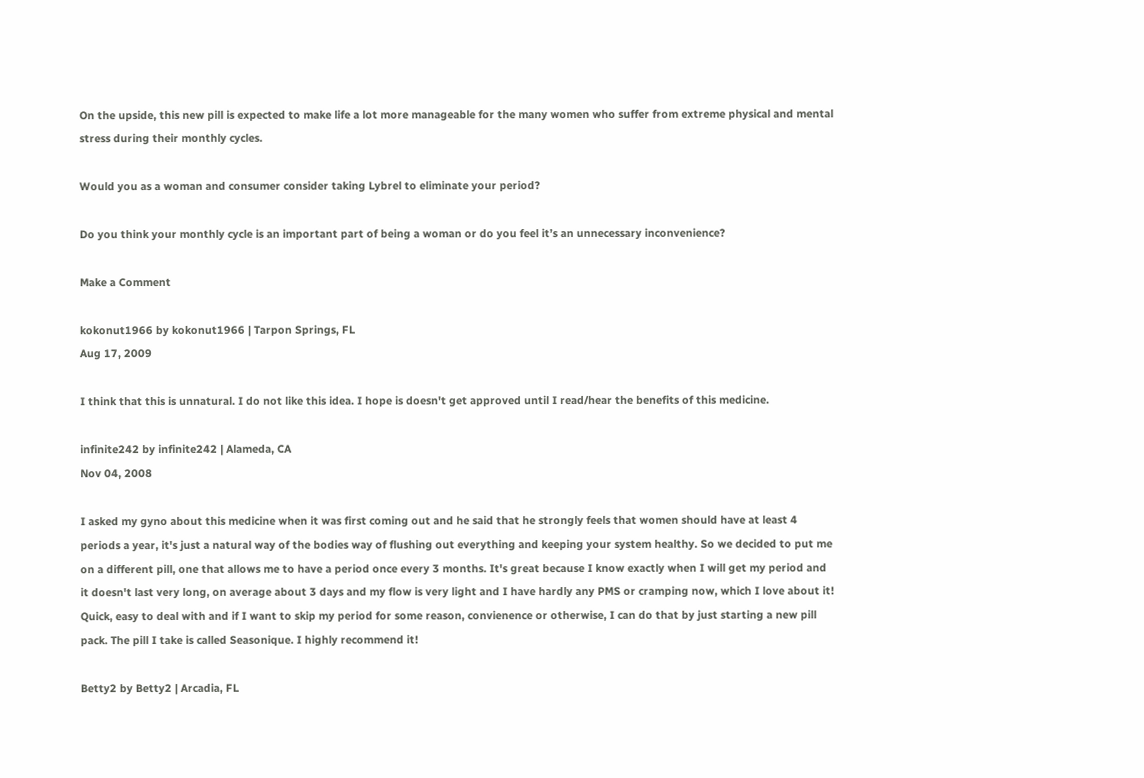On the upside, this new pill is expected to make life a lot more manageable for the many women who suffer from extreme physical and mental stress during their monthly cycles.

Would you as a woman and consumer consider taking Lybrel to eliminate your period?

Do you think your monthly cycle is an important part of being a woman or do you feel it’s an unnecessary inconvenience?

Make a Comment

kokonut1966 by kokonut1966 | Tarpon Springs, FL
Aug 17, 2009

I think that this is unnatural. I do not like this idea. I hope is doesn't get approved until I read/hear the benefits of this medicine.

infinite242 by infinite242 | Alameda, CA
Nov 04, 2008

I asked my gyno about this medicine when it was first coming out and he said that he strongly feels that women should have at least 4 periods a year, it's just a natural way of the bodies way of flushing out everything and keeping your system healthy. So we decided to put me on a different pill, one that allows me to have a period once every 3 months. It's great because I know exactly when I will get my period and it doesn't last very long, on average about 3 days and my flow is very light and I have hardly any PMS or cramping now, which I love about it! Quick, easy to deal with and if I want to skip my period for some reason, convienence or otherwise, I can do that by just starting a new pill pack. The pill I take is called Seasonique. I highly recommend it!

Betty2 by Betty2 | Arcadia, FL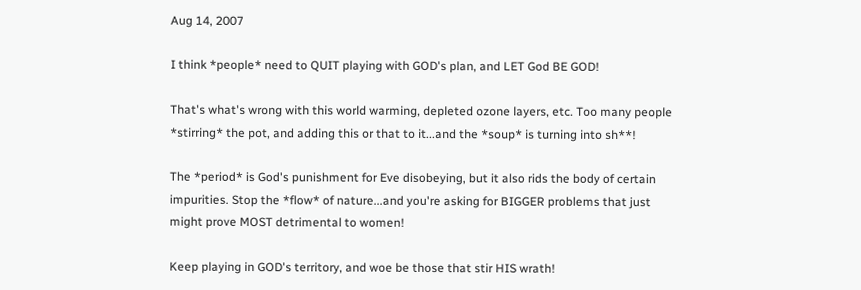Aug 14, 2007

I think *people* need to QUIT playing with GOD's plan, and LET God BE GOD!

That's what's wrong with this world warming, depleted ozone layers, etc. Too many people *stirring* the pot, and adding this or that to it...and the *soup* is turning into sh**!

The *period* is God's punishment for Eve disobeying, but it also rids the body of certain impurities. Stop the *flow* of nature...and you're asking for BIGGER problems that just might prove MOST detrimental to women!

Keep playing in GOD's territory, and woe be those that stir HIS wrath!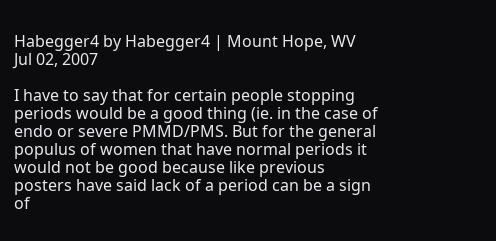Habegger4 by Habegger4 | Mount Hope, WV
Jul 02, 2007

I have to say that for certain people stopping periods would be a good thing (ie. in the case of endo or severe PMMD/PMS. But for the general populus of women that have normal periods it would not be good because like previous posters have said lack of a period can be a sign of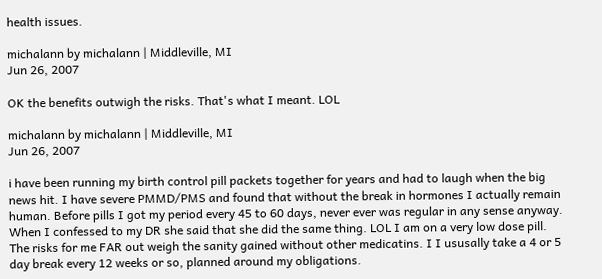health issues.

michalann by michalann | Middleville, MI
Jun 26, 2007

OK the benefits outwigh the risks. That's what I meant. LOL

michalann by michalann | Middleville, MI
Jun 26, 2007

i have been running my birth control pill packets together for years and had to laugh when the big news hit. I have severe PMMD/PMS and found that without the break in hormones I actually remain human. Before pills I got my period every 45 to 60 days, never ever was regular in any sense anyway. When I confessed to my DR she said that she did the same thing. LOL I am on a very low dose pill. The risks for me FAR out weigh the sanity gained without other medicatins. I I ususally take a 4 or 5 day break every 12 weeks or so, planned around my obligations.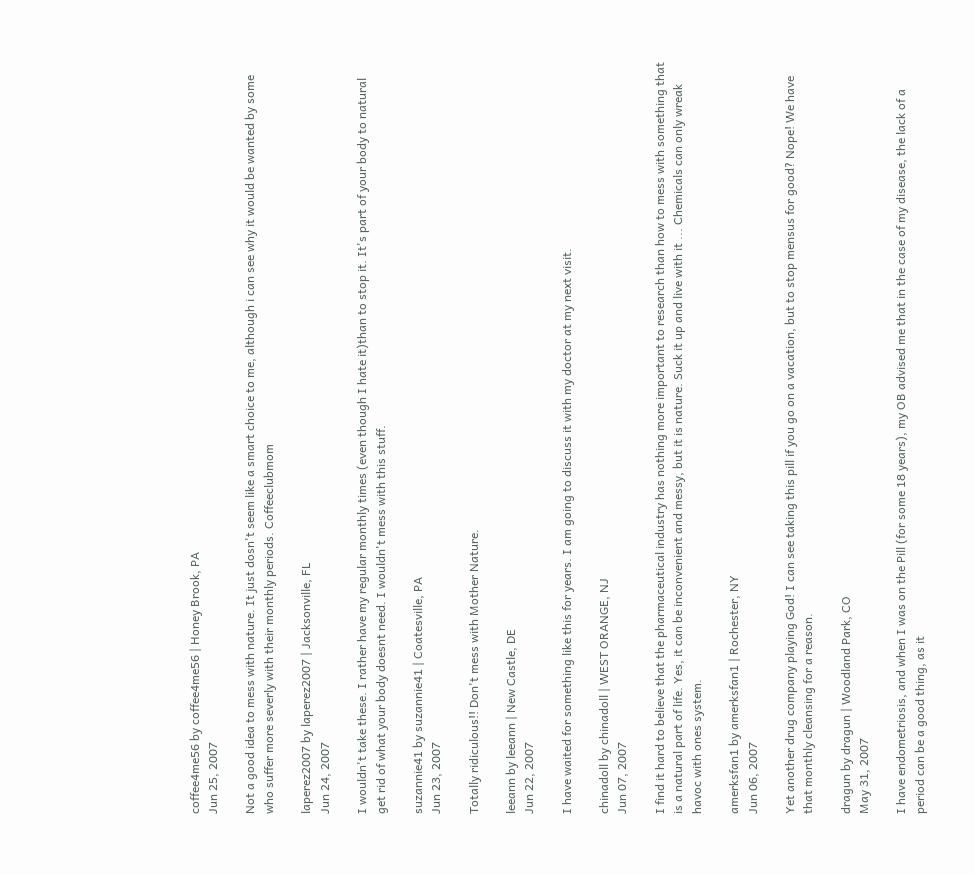coffee4me56 by coffee4me56 | Honey Brook, PA
Jun 25, 2007

Not a good idea to mess with nature. It just dosn't seem like a smart choice to me, although i can see why it would be wanted by some who suffer more severly with their monthly periods. Coffeeclubmom

laperez2007 by laperez2007 | Jacksonville, FL
Jun 24, 2007

I wouldn't take these. I rather have my regular monthly times (even though I hate it)than to stop it. It's part of your body to natural get rid of what your body doesnt need. I wouldn't mess with this stuff.

suzannie41 by suzannie41 | Coatesville, PA
Jun 23, 2007

Totally ridiculous!! Don't mess with Mother Nature.

leeann by leeann | New Castle, DE
Jun 22, 2007

I have waited for something like this for years. I am going to discuss it with my doctor at my next visit.

chinadoll by chinadoll | WEST ORANGE, NJ
Jun 07, 2007

I find it hard to believe that the pharmaceutical industry has nothing more important to research than how to mess with something that is a natural part of life. Yes, it can be inconvenient and messy, but it is nature. Suck it up and live with it ... Chemicals can only wreak havoc with ones system.

amerksfan1 by amerksfan1 | Rochester, NY
Jun 06, 2007

Yet another drug company playing God! I can see taking this pill if you go on a vacation, but to stop mensus for good? Nope! We have that monthly cleansing for a reason.

dragun by dragun | Woodland Park, CO
May 31, 2007

I have endometriosis, and when I was on the Pill (for some 18 years), my OB advised me that in the case of my disease, the lack of a period can be a good thing, as it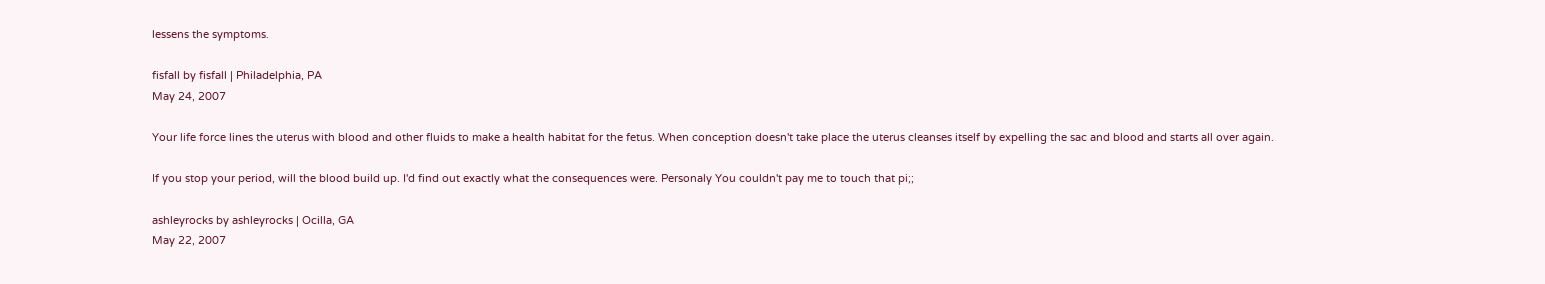lessens the symptoms.

fisfall by fisfall | Philadelphia, PA
May 24, 2007

Your life force lines the uterus with blood and other fluids to make a health habitat for the fetus. When conception doesn't take place the uterus cleanses itself by expelling the sac and blood and starts all over again.

If you stop your period, will the blood build up. I'd find out exactly what the consequences were. Personaly You couldn't pay me to touch that pi;;

ashleyrocks by ashleyrocks | Ocilla, GA
May 22, 2007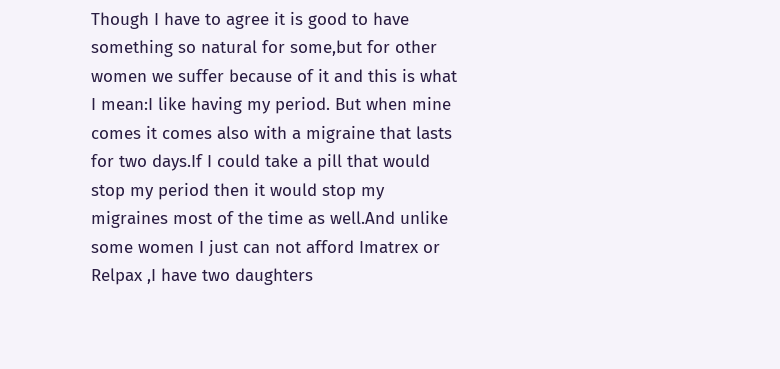Though I have to agree it is good to have something so natural for some,but for other women we suffer because of it and this is what I mean:I like having my period. But when mine comes it comes also with a migraine that lasts for two days.If I could take a pill that would stop my period then it would stop my migraines most of the time as well.And unlike some women I just can not afford Imatrex or Relpax ,I have two daughters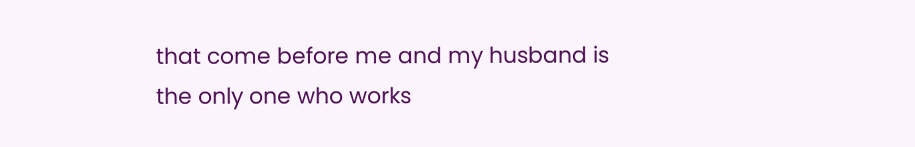that come before me and my husband is the only one who works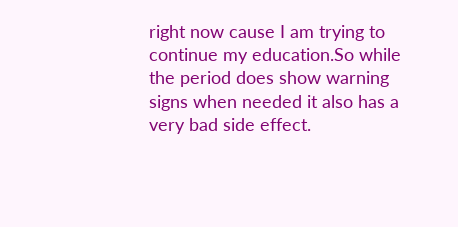right now cause I am trying to continue my education.So while the period does show warning signs when needed it also has a very bad side effect.